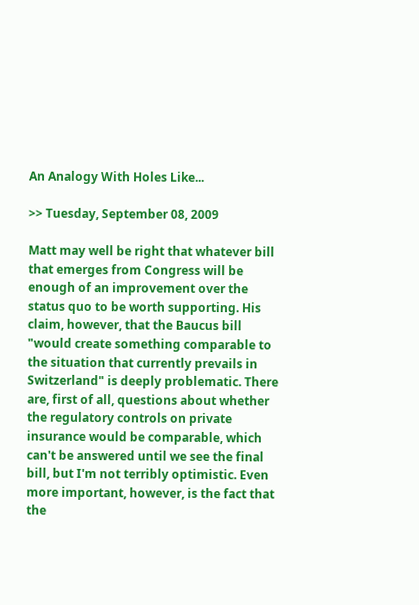An Analogy With Holes Like...

>> Tuesday, September 08, 2009

Matt may well be right that whatever bill that emerges from Congress will be enough of an improvement over the status quo to be worth supporting. His claim, however, that the Baucus bill "would create something comparable to the situation that currently prevails in Switzerland" is deeply problematic. There are, first of all, questions about whether the regulatory controls on private insurance would be comparable, which can't be answered until we see the final bill, but I'm not terribly optimistic. Even more important, however, is the fact that the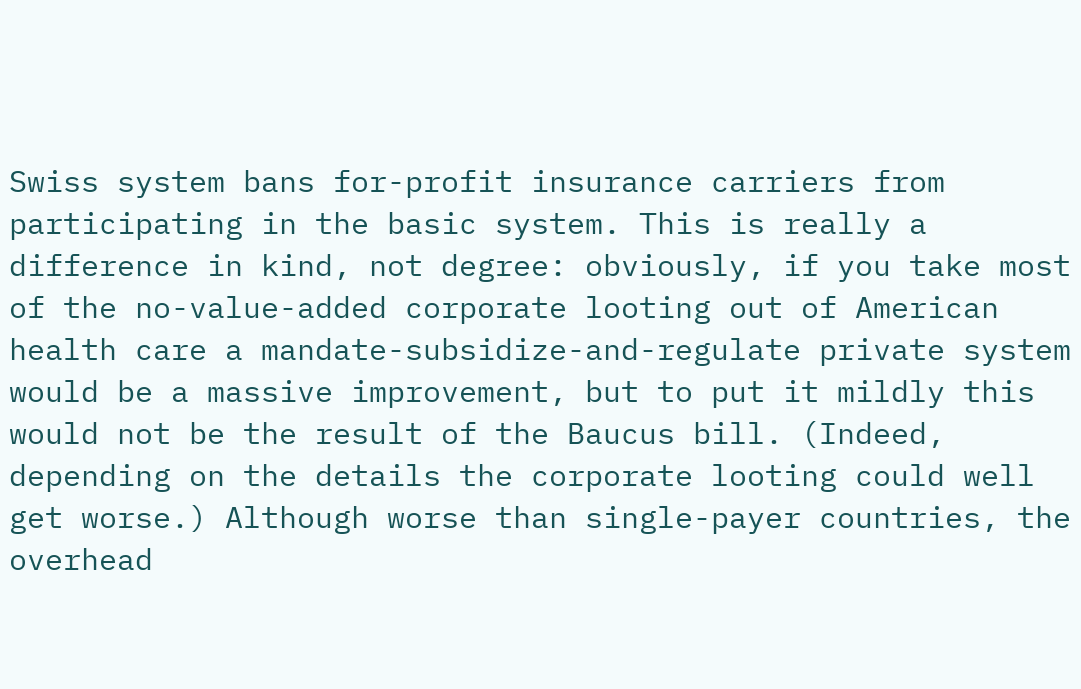Swiss system bans for-profit insurance carriers from participating in the basic system. This is really a difference in kind, not degree: obviously, if you take most of the no-value-added corporate looting out of American health care a mandate-subsidize-and-regulate private system would be a massive improvement, but to put it mildly this would not be the result of the Baucus bill. (Indeed, depending on the details the corporate looting could well get worse.) Although worse than single-payer countries, the overhead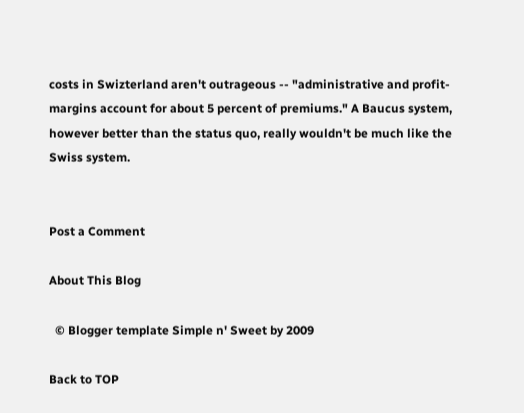costs in Swizterland aren't outrageous -- "administrative and profit-margins account for about 5 percent of premiums." A Baucus system, however better than the status quo, really wouldn't be much like the Swiss system.


Post a Comment

About This Blog

  © Blogger template Simple n' Sweet by 2009

Back to TOP